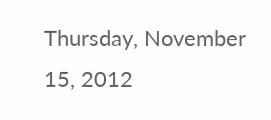Thursday, November 15, 2012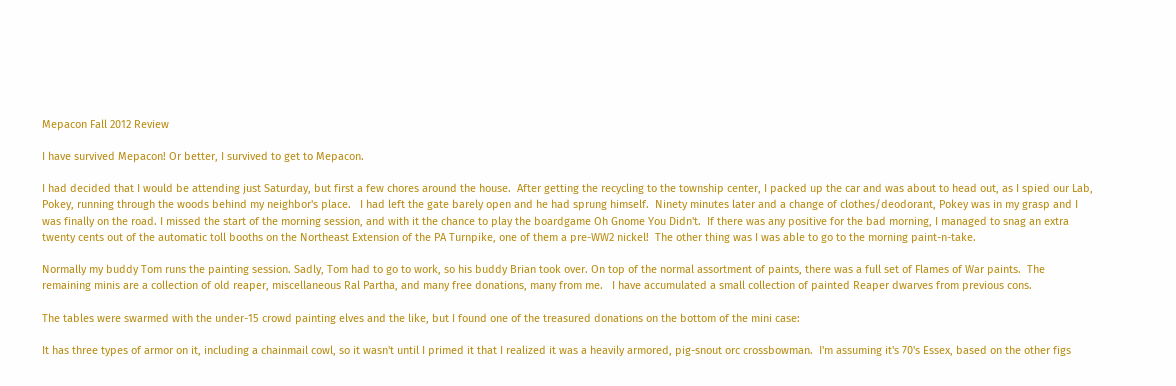Mepacon Fall 2012 Review

I have survived Mepacon! Or better, I survived to get to Mepacon.

I had decided that I would be attending just Saturday, but first a few chores around the house.  After getting the recycling to the township center, I packed up the car and was about to head out, as I spied our Lab, Pokey, running through the woods behind my neighbor's place.   I had left the gate barely open and he had sprung himself.  Ninety minutes later and a change of clothes/deodorant, Pokey was in my grasp and I was finally on the road. I missed the start of the morning session, and with it the chance to play the boardgame Oh Gnome You Didn't.  If there was any positive for the bad morning, I managed to snag an extra twenty cents out of the automatic toll booths on the Northeast Extension of the PA Turnpike, one of them a pre-WW2 nickel!  The other thing was I was able to go to the morning paint-n-take.

Normally my buddy Tom runs the painting session. Sadly, Tom had to go to work, so his buddy Brian took over. On top of the normal assortment of paints, there was a full set of Flames of War paints.  The remaining minis are a collection of old reaper, miscellaneous Ral Partha, and many free donations, many from me.   I have accumulated a small collection of painted Reaper dwarves from previous cons.

The tables were swarmed with the under-15 crowd painting elves and the like, but I found one of the treasured donations on the bottom of the mini case:

It has three types of armor on it, including a chainmail cowl, so it wasn't until I primed it that I realized it was a heavily armored, pig-snout orc crossbowman.  I'm assuming it's 70's Essex, based on the other figs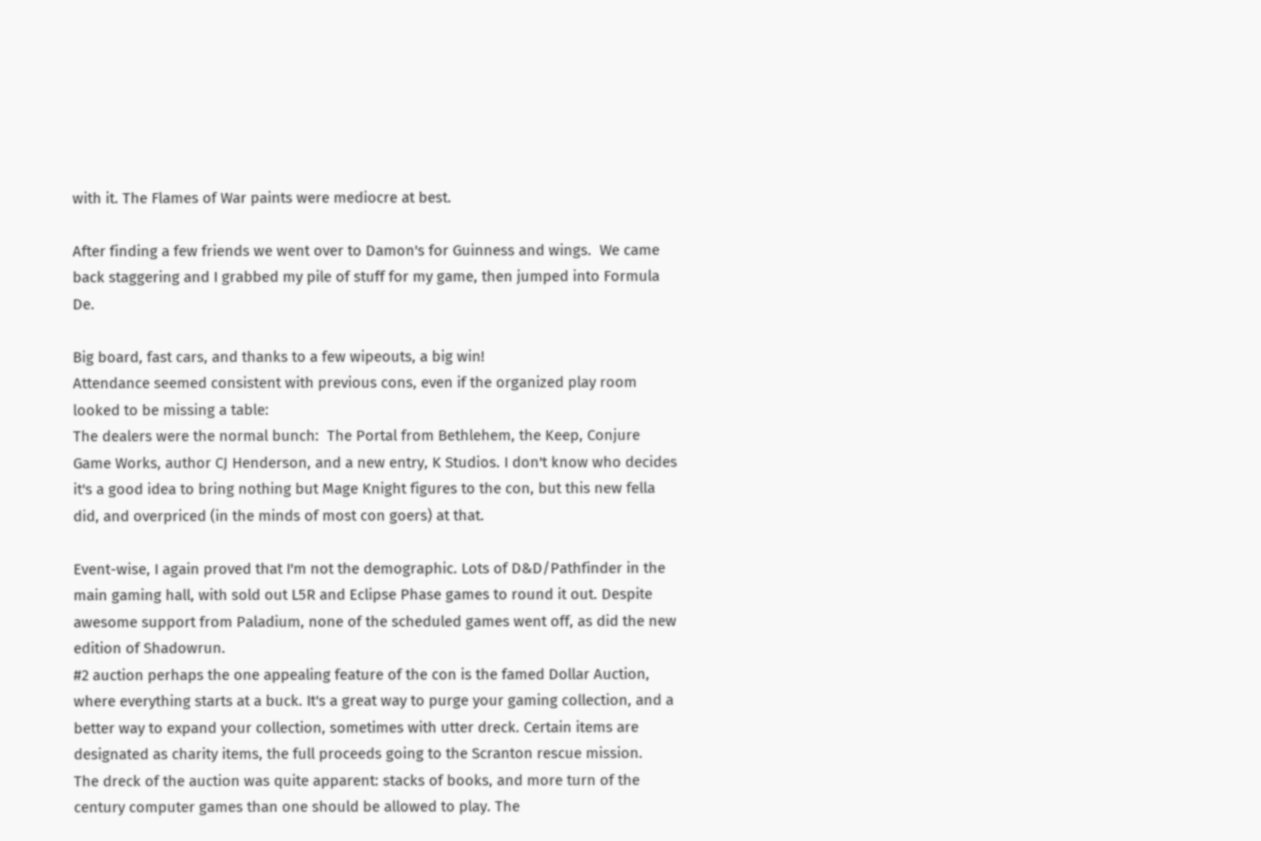with it. The Flames of War paints were mediocre at best.

After finding a few friends we went over to Damon's for Guinness and wings.  We came back staggering and I grabbed my pile of stuff for my game, then jumped into Formula De.

Big board, fast cars, and thanks to a few wipeouts, a big win!
Attendance seemed consistent with previous cons, even if the organized play room looked to be missing a table:
The dealers were the normal bunch:  The Portal from Bethlehem, the Keep, Conjure Game Works, author CJ Henderson, and a new entry, K Studios. I don't know who decides it's a good idea to bring nothing but Mage Knight figures to the con, but this new fella did, and overpriced (in the minds of most con goers) at that.

Event-wise, I again proved that I'm not the demographic. Lots of D&D/Pathfinder in the main gaming hall, with sold out L5R and Eclipse Phase games to round it out. Despite awesome support from Paladium, none of the scheduled games went off, as did the new edition of Shadowrun.
#2 auction perhaps the one appealing feature of the con is the famed Dollar Auction, where everything starts at a buck. It's a great way to purge your gaming collection, and a better way to expand your collection, sometimes with utter dreck. Certain items are designated as charity items, the full proceeds going to the Scranton rescue mission.
The dreck of the auction was quite apparent: stacks of books, and more turn of the century computer games than one should be allowed to play. The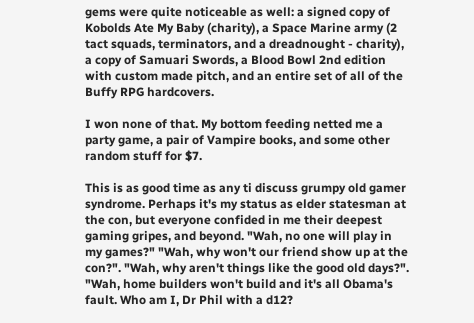gems were quite noticeable as well: a signed copy of Kobolds Ate My Baby (charity), a Space Marine army (2 tact squads, terminators, and a dreadnought - charity), a copy of Samuari Swords, a Blood Bowl 2nd edition with custom made pitch, and an entire set of all of the Buffy RPG hardcovers.

I won none of that. My bottom feeding netted me a party game, a pair of Vampire books, and some other random stuff for $7.

This is as good time as any ti discuss grumpy old gamer syndrome. Perhaps it's my status as elder statesman at the con, but everyone confided in me their deepest gaming gripes, and beyond. "Wah, no one will play in my games?" "Wah, why won't our friend show up at the con?". "Wah, why aren't things like the good old days?". "Wah, home builders won't build and it's all Obama's fault. Who am I, Dr Phil with a d12?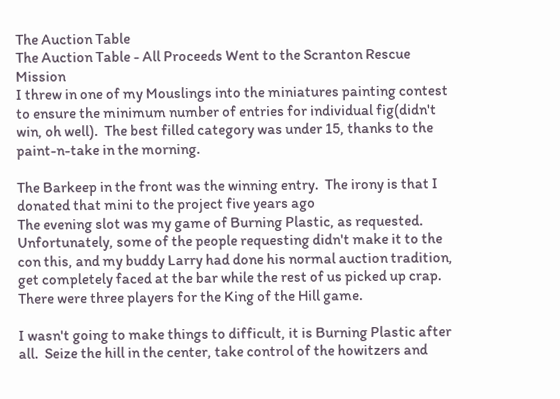The Auction Table
The Auction Table - All Proceeds Went to the Scranton Rescue Mission
I threw in one of my Mouslings into the miniatures painting contest to ensure the minimum number of entries for individual fig(didn't win, oh well).  The best filled category was under 15, thanks to the paint-n-take in the morning.

The Barkeep in the front was the winning entry.  The irony is that I donated that mini to the project five years ago
The evening slot was my game of Burning Plastic, as requested.  Unfortunately, some of the people requesting didn't make it to the con this, and my buddy Larry had done his normal auction tradition, get completely faced at the bar while the rest of us picked up crap. There were three players for the King of the Hill game.

I wasn't going to make things to difficult, it is Burning Plastic after all.  Seize the hill in the center, take control of the howitzers and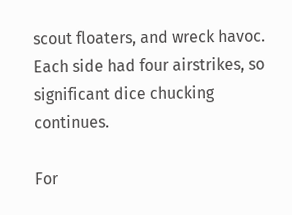scout floaters, and wreck havoc.  Each side had four airstrikes, so significant dice chucking continues.

For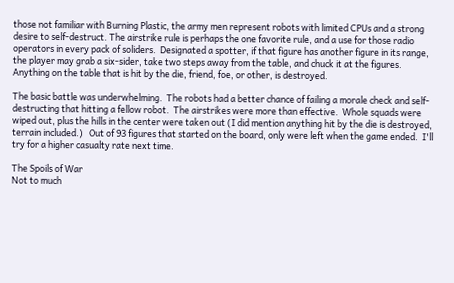those not familiar with Burning Plastic, the army men represent robots with limited CPUs and a strong desire to self-destruct. The airstrike rule is perhaps the one favorite rule, and a use for those radio operators in every pack of soliders.  Designated a spotter, if that figure has another figure in its range, the player may grab a six-sider, take two steps away from the table, and chuck it at the figures.  Anything on the table that is hit by the die, friend, foe, or other, is destroyed.

The basic battle was underwhelming.  The robots had a better chance of failing a morale check and self-destructing that hitting a fellow robot.  The airstrikes were more than effective.  Whole squads were wiped out, plus the hills in the center were taken out (I did mention anything hit by the die is destroyed, terrain included.)   Out of 93 figures that started on the board, only were left when the game ended.  I'll try for a higher casualty rate next time.

The Spoils of War
Not to much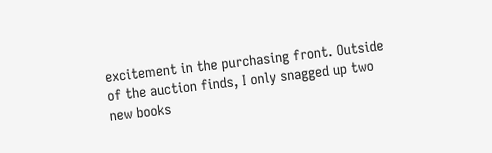excitement in the purchasing front. Outside of the auction finds, I only snagged up two new books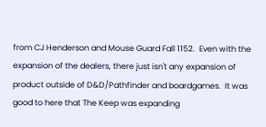from CJ Henderson and Mouse Guard Fall 1152.  Even with the expansion of the dealers, there just isn't any expansion of product outside of D&D/Pathfinder and boardgames.  It was good to here that The Keep was expanding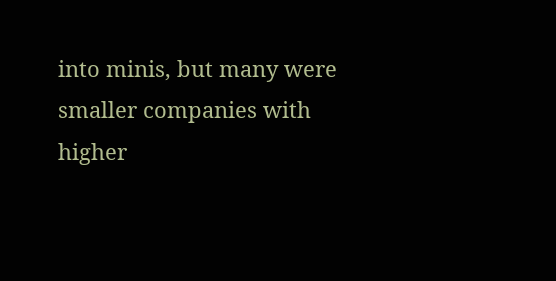into minis, but many were smaller companies with higher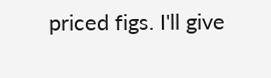priced figs. I'll give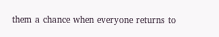them a chance when everyone returns to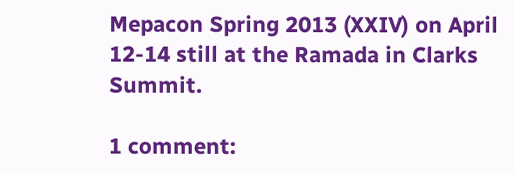Mepacon Spring 2013 (XXIV) on April 12-14 still at the Ramada in Clarks Summit.

1 comment: